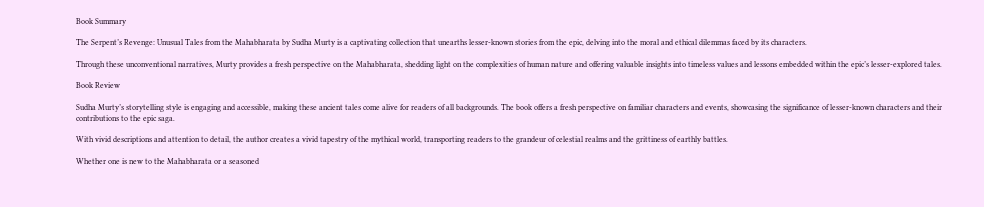Book Summary

The Serpent’s Revenge: Unusual Tales from the Mahabharata by Sudha Murty is a captivating collection that unearths lesser-known stories from the epic, delving into the moral and ethical dilemmas faced by its characters.

Through these unconventional narratives, Murty provides a fresh perspective on the Mahabharata, shedding light on the complexities of human nature and offering valuable insights into timeless values and lessons embedded within the epic’s lesser-explored tales.

Book Review

Sudha Murty’s storytelling style is engaging and accessible, making these ancient tales come alive for readers of all backgrounds. The book offers a fresh perspective on familiar characters and events, showcasing the significance of lesser-known characters and their contributions to the epic saga.

With vivid descriptions and attention to detail, the author creates a vivid tapestry of the mythical world, transporting readers to the grandeur of celestial realms and the grittiness of earthly battles.

Whether one is new to the Mahabharata or a seasoned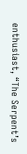enthusiast, “The Serpent’s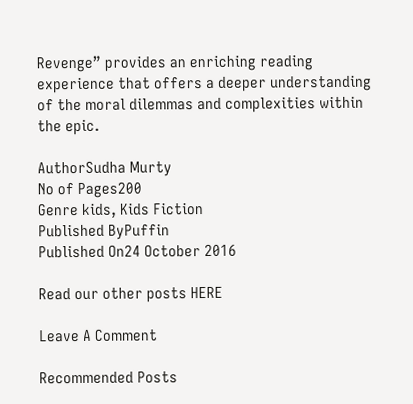Revenge” provides an enriching reading experience that offers a deeper understanding of the moral dilemmas and complexities within the epic.

AuthorSudha Murty
No of Pages200
Genre kids, Kids Fiction
Published ByPuffin
Published On24 October 2016

Read our other posts HERE

Leave A Comment

Recommended Posts